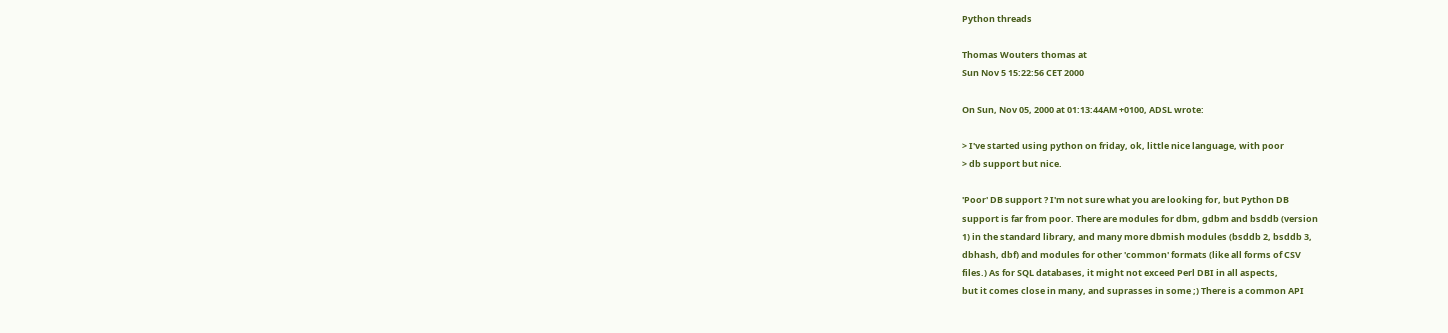Python threads

Thomas Wouters thomas at
Sun Nov 5 15:22:56 CET 2000

On Sun, Nov 05, 2000 at 01:13:44AM +0100, ADSL wrote:

> I've started using python on friday, ok, little nice language, with poor
> db support but nice.

'Poor' DB support ? I'm not sure what you are looking for, but Python DB
support is far from poor. There are modules for dbm, gdbm and bsddb (version
1) in the standard library, and many more dbmish modules (bsddb 2, bsddb 3,
dbhash, dbf) and modules for other 'common' formats (like all forms of CSV
files.) As for SQL databases, it might not exceed Perl DBI in all aspects,
but it comes close in many, and suprasses in some ;) There is a common API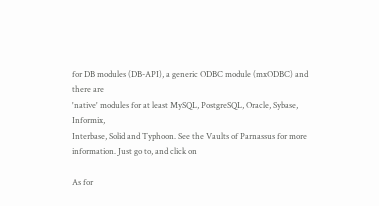for DB modules (DB-API), a generic ODBC module (mxODBC) and there are
'native' modules for at least MySQL, PostgreSQL, Oracle, Sybase, Informix,
Interbase, Solid and Typhoon. See the Vaults of Parnassus for more
information. Just go to, and click on

As for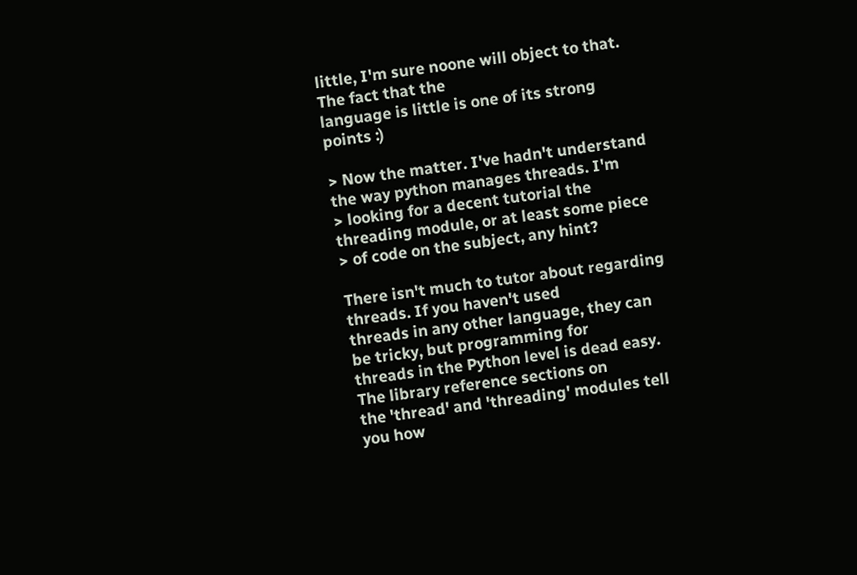little, I'm sure noone will object to that. The fact that the
language is little is one of its strong points :)

> Now the matter. I've hadn't understand the way python manages threads. I'm
> looking for a decent tutorial the threading module, or at least some piece
> of code on the subject, any hint?

There isn't much to tutor about regarding threads. If you haven't used
threads in any other language, they can be tricky, but programming for
threads in the Python level is dead easy. The library reference sections on
the 'thread' and 'threading' modules tell you how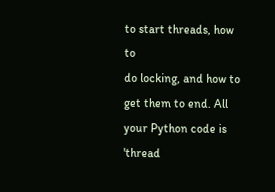to start threads, how to
do locking, and how to get them to end. All your Python code is 'thread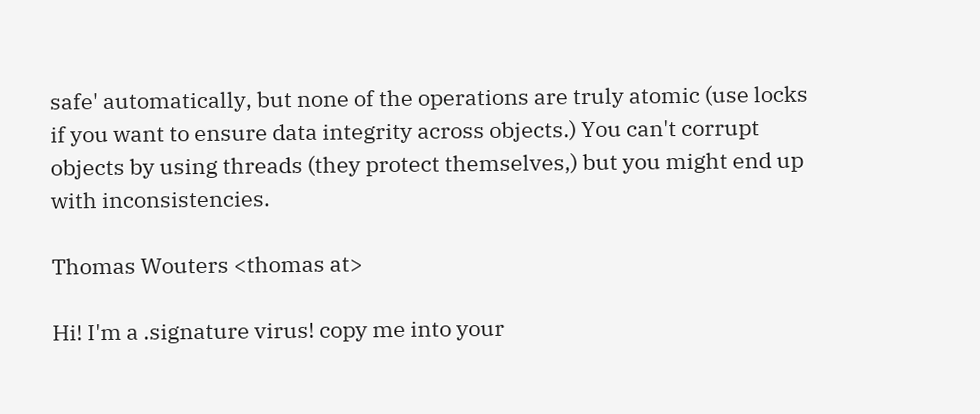safe' automatically, but none of the operations are truly atomic (use locks
if you want to ensure data integrity across objects.) You can't corrupt
objects by using threads (they protect themselves,) but you might end up
with inconsistencies.

Thomas Wouters <thomas at>

Hi! I'm a .signature virus! copy me into your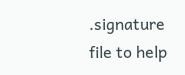.signature file to help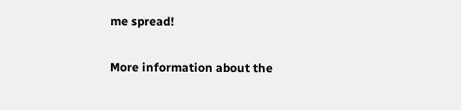me spread!

More information about the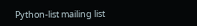Python-list mailing list